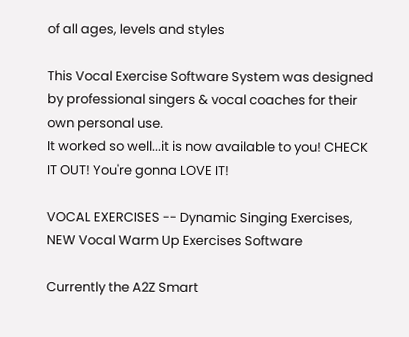of all ages, levels and styles

This Vocal Exercise Software System was designed by professional singers & vocal coaches for their own personal use.
It worked so well...it is now available to you! CHECK IT OUT! You're gonna LOVE IT!

VOCAL EXERCISES -- Dynamic Singing Exercises, NEW Vocal Warm Up Exercises Software

Currently the A2Z Smart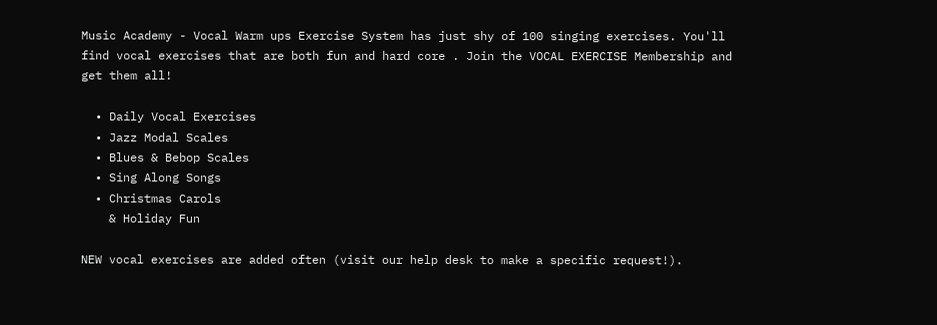Music Academy - Vocal Warm ups Exercise System has just shy of 100 singing exercises. You'll find vocal exercises that are both fun and hard core . Join the VOCAL EXERCISE Membership and get them all!

  • Daily Vocal Exercises
  • Jazz Modal Scales
  • Blues & Bebop Scales
  • Sing Along Songs
  • Christmas Carols
    & Holiday Fun

NEW vocal exercises are added often (visit our help desk to make a specific request!).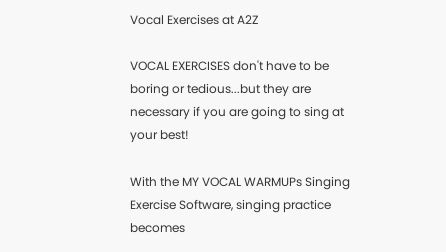Vocal Exercises at A2Z

VOCAL EXERCISES don't have to be boring or tedious...but they are necessary if you are going to sing at your best!

With the MY VOCAL WARMUPs Singing Exercise Software, singing practice becomes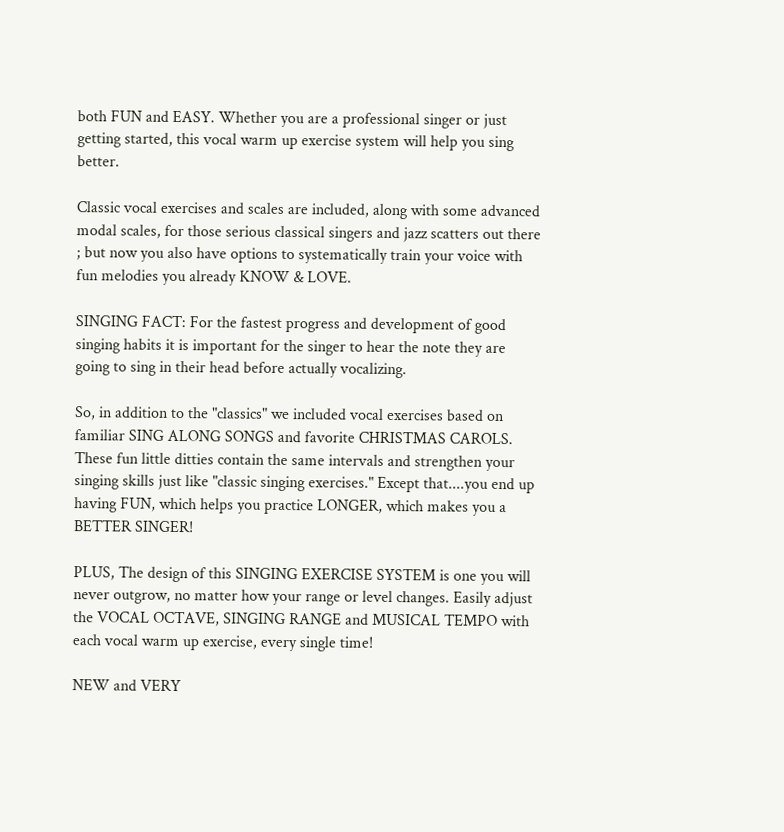both FUN and EASY. Whether you are a professional singer or just getting started, this vocal warm up exercise system will help you sing better.

Classic vocal exercises and scales are included, along with some advanced modal scales, for those serious classical singers and jazz scatters out there ; but now you also have options to systematically train your voice with fun melodies you already KNOW & LOVE.

SINGING FACT: For the fastest progress and development of good singing habits it is important for the singer to hear the note they are going to sing in their head before actually vocalizing.

So, in addition to the "classics" we included vocal exercises based on familiar SING ALONG SONGS and favorite CHRISTMAS CAROLS. These fun little ditties contain the same intervals and strengthen your singing skills just like "classic singing exercises." Except that....you end up having FUN, which helps you practice LONGER, which makes you a BETTER SINGER!

PLUS, The design of this SINGING EXERCISE SYSTEM is one you will never outgrow, no matter how your range or level changes. Easily adjust the VOCAL OCTAVE, SINGING RANGE and MUSICAL TEMPO with each vocal warm up exercise, every single time!

NEW and VERY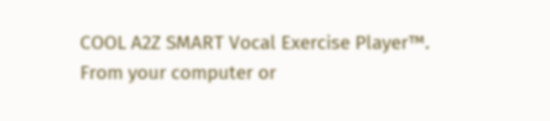COOL A2Z SMART Vocal Exercise Player™.
From your computer or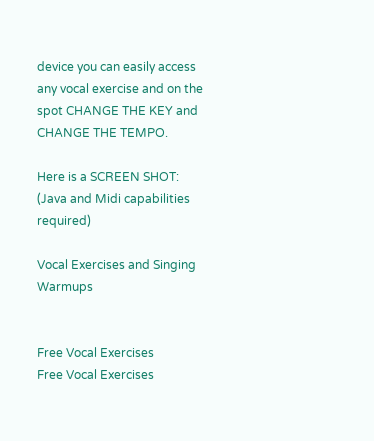device you can easily access any vocal exercise and on the spot CHANGE THE KEY and CHANGE THE TEMPO.

Here is a SCREEN SHOT:
(Java and Midi capabilities required)

Vocal Exercises and Singing Warmups


Free Vocal Exercises
Free Vocal Exercises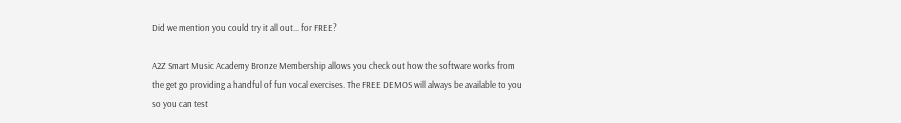Did we mention you could try it all out... for FREE?

A2Z Smart Music Academy Bronze Membership allows you check out how the software works from the get go providing a handful of fun vocal exercises. The FREE DEMOS will always be available to you so you can test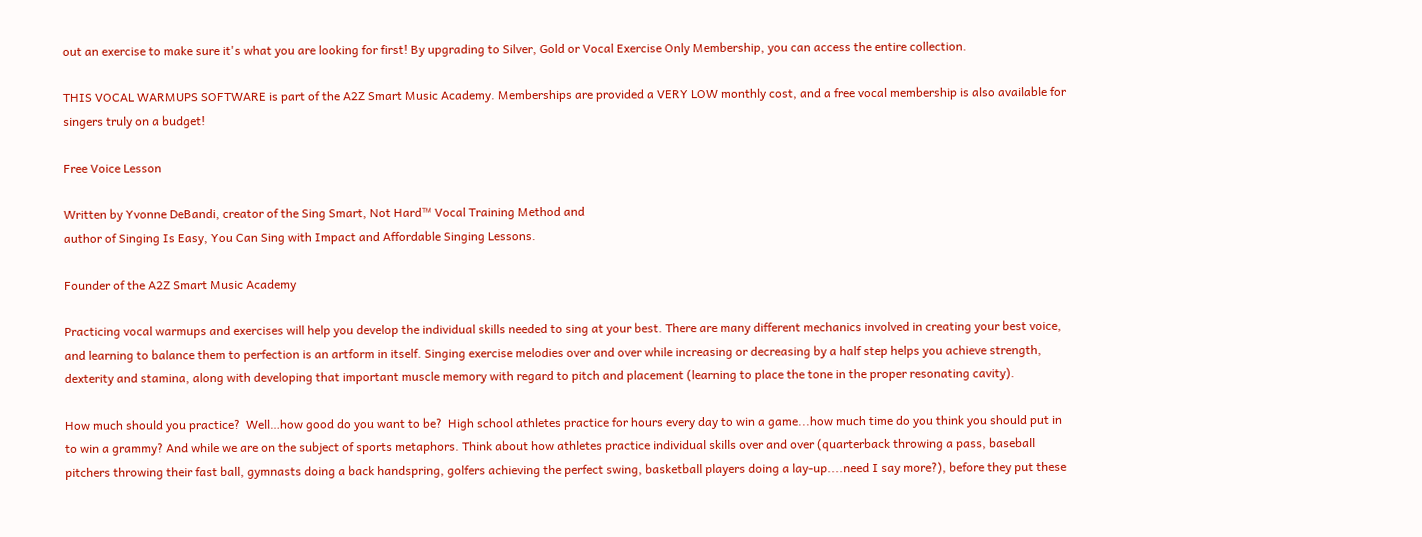out an exercise to make sure it's what you are looking for first! By upgrading to Silver, Gold or Vocal Exercise Only Membership, you can access the entire collection.

THIS VOCAL WARMUPS SOFTWARE is part of the A2Z Smart Music Academy. Memberships are provided a VERY LOW monthly cost, and a free vocal membership is also available for singers truly on a budget!

Free Voice Lesson

Written by Yvonne DeBandi, creator of the Sing Smart, Not Hard™ Vocal Training Method and
author of Singing Is Easy, You Can Sing with Impact and Affordable Singing Lessons.

Founder of the A2Z Smart Music Academy

Practicing vocal warmups and exercises will help you develop the individual skills needed to sing at your best. There are many different mechanics involved in creating your best voice, and learning to balance them to perfection is an artform in itself. Singing exercise melodies over and over while increasing or decreasing by a half step helps you achieve strength, dexterity and stamina, along with developing that important muscle memory with regard to pitch and placement (learning to place the tone in the proper resonating cavity).

How much should you practice?  Well…how good do you want to be?  High school athletes practice for hours every day to win a game...how much time do you think you should put in to win a grammy? And while we are on the subject of sports metaphors. Think about how athletes practice individual skills over and over (quarterback throwing a pass, baseball pitchers throwing their fast ball, gymnasts doing a back handspring, golfers achieving the perfect swing, basketball players doing a lay-up....need I say more?), before they put these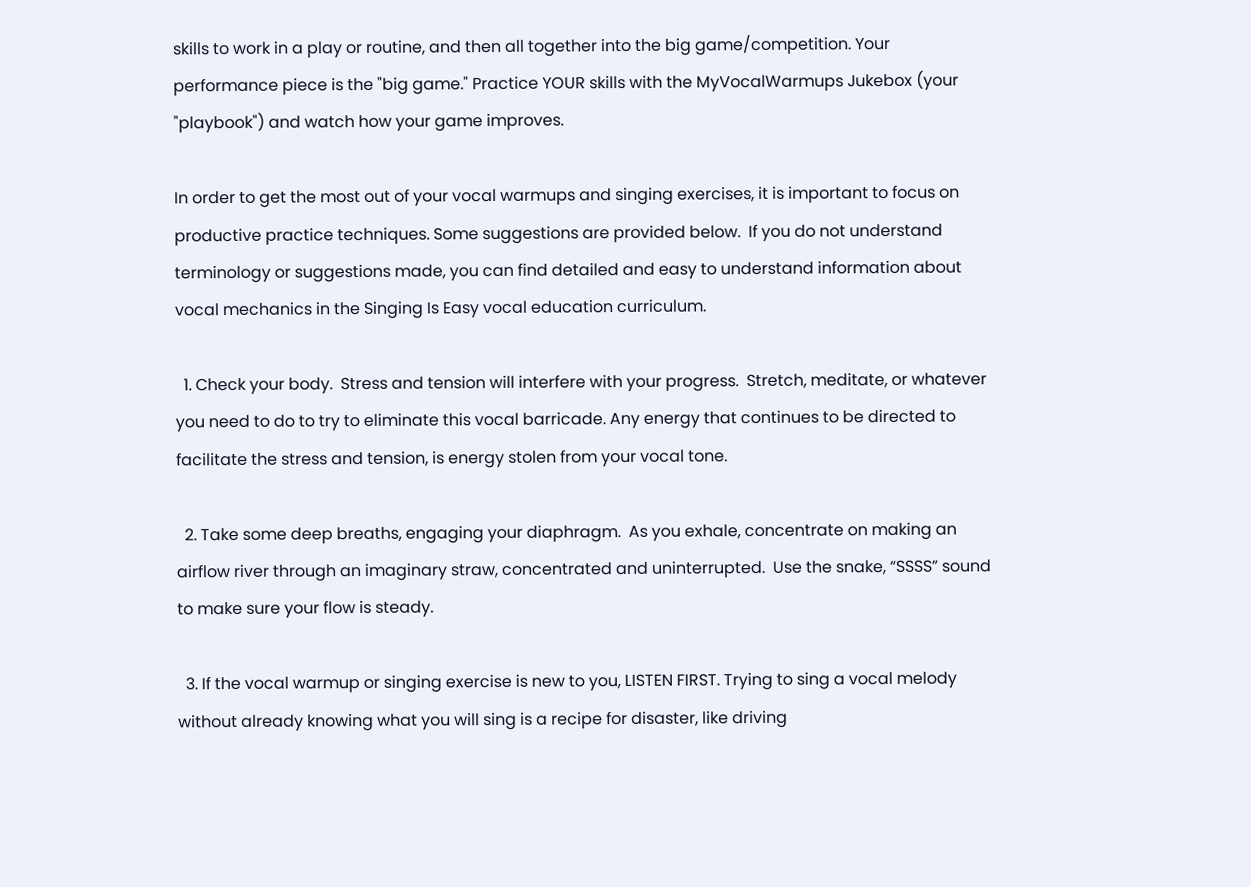skills to work in a play or routine, and then all together into the big game/competition. Your performance piece is the "big game." Practice YOUR skills with the MyVocalWarmups Jukebox (your "playbook") and watch how your game improves.

In order to get the most out of your vocal warmups and singing exercises, it is important to focus on productive practice techniques. Some suggestions are provided below.  If you do not understand terminology or suggestions made, you can find detailed and easy to understand information about vocal mechanics in the Singing Is Easy vocal education curriculum.

  1. Check your body.  Stress and tension will interfere with your progress.  Stretch, meditate, or whatever you need to do to try to eliminate this vocal barricade. Any energy that continues to be directed to facilitate the stress and tension, is energy stolen from your vocal tone.

  2. Take some deep breaths, engaging your diaphragm.  As you exhale, concentrate on making an airflow river through an imaginary straw, concentrated and uninterrupted.  Use the snake, “SSSS” sound to make sure your flow is steady.

  3. If the vocal warmup or singing exercise is new to you, LISTEN FIRST. Trying to sing a vocal melody without already knowing what you will sing is a recipe for disaster, like driving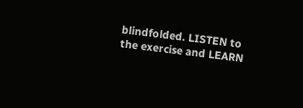blindfolded. LISTEN to the exercise and LEARN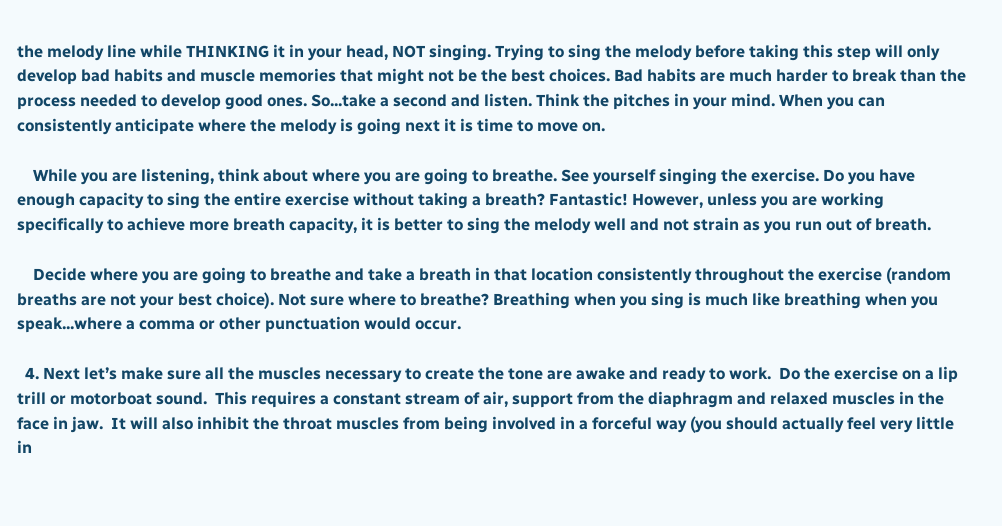the melody line while THINKING it in your head, NOT singing. Trying to sing the melody before taking this step will only develop bad habits and muscle memories that might not be the best choices. Bad habits are much harder to break than the process needed to develop good ones. So...take a second and listen. Think the pitches in your mind. When you can consistently anticipate where the melody is going next it is time to move on.

    While you are listening, think about where you are going to breathe. See yourself singing the exercise. Do you have enough capacity to sing the entire exercise without taking a breath? Fantastic! However, unless you are working specifically to achieve more breath capacity, it is better to sing the melody well and not strain as you run out of breath.

    Decide where you are going to breathe and take a breath in that location consistently throughout the exercise (random breaths are not your best choice). Not sure where to breathe? Breathing when you sing is much like breathing when you speak...where a comma or other punctuation would occur.

  4. Next let’s make sure all the muscles necessary to create the tone are awake and ready to work.  Do the exercise on a lip trill or motorboat sound.  This requires a constant stream of air, support from the diaphragm and relaxed muscles in the face in jaw.  It will also inhibit the throat muscles from being involved in a forceful way (you should actually feel very little in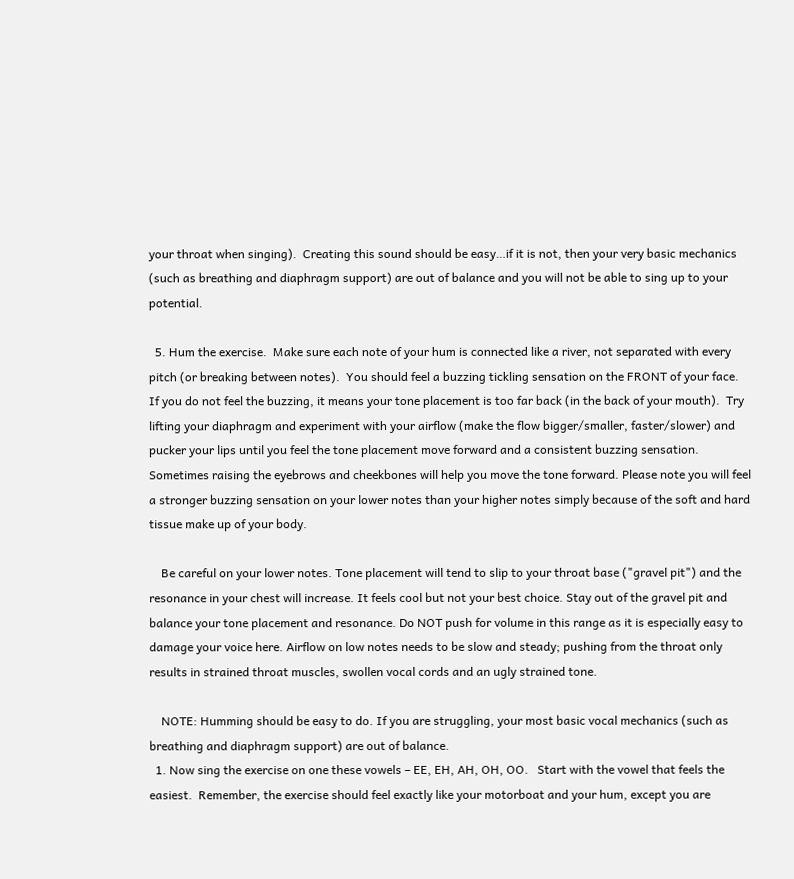your throat when singing).  Creating this sound should be easy…if it is not, then your very basic mechanics (such as breathing and diaphragm support) are out of balance and you will not be able to sing up to your potential.

  5. Hum the exercise.  Make sure each note of your hum is connected like a river, not separated with every pitch (or breaking between notes).  You should feel a buzzing tickling sensation on the FRONT of your face.  If you do not feel the buzzing, it means your tone placement is too far back (in the back of your mouth).  Try lifting your diaphragm and experiment with your airflow (make the flow bigger/smaller, faster/slower) and pucker your lips until you feel the tone placement move forward and a consistent buzzing sensation.  Sometimes raising the eyebrows and cheekbones will help you move the tone forward. Please note you will feel a stronger buzzing sensation on your lower notes than your higher notes simply because of the soft and hard tissue make up of your body.

    Be careful on your lower notes. Tone placement will tend to slip to your throat base ("gravel pit") and the resonance in your chest will increase. It feels cool but not your best choice. Stay out of the gravel pit and balance your tone placement and resonance. Do NOT push for volume in this range as it is especially easy to damage your voice here. Airflow on low notes needs to be slow and steady; pushing from the throat only results in strained throat muscles, swollen vocal cords and an ugly strained tone.

    NOTE: Humming should be easy to do. If you are struggling, your most basic vocal mechanics (such as breathing and diaphragm support) are out of balance.
  1. Now sing the exercise on one these vowels – EE, EH, AH, OH, OO.   Start with the vowel that feels the easiest.  Remember, the exercise should feel exactly like your motorboat and your hum, except you are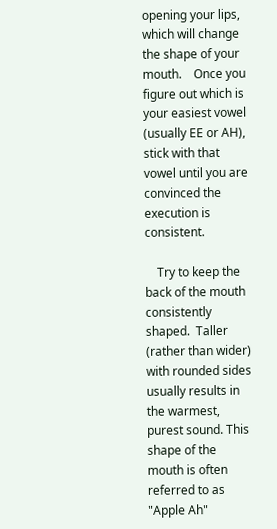opening your lips, which will change the shape of your mouth.    Once you figure out which is your easiest vowel (usually EE or AH), stick with that vowel until you are convinced the execution is consistent.

    Try to keep the back of the mouth consistently shaped.  Taller (rather than wider) with rounded sides usually results in the warmest, purest sound. This shape of the mouth is often referred to as "Apple Ah"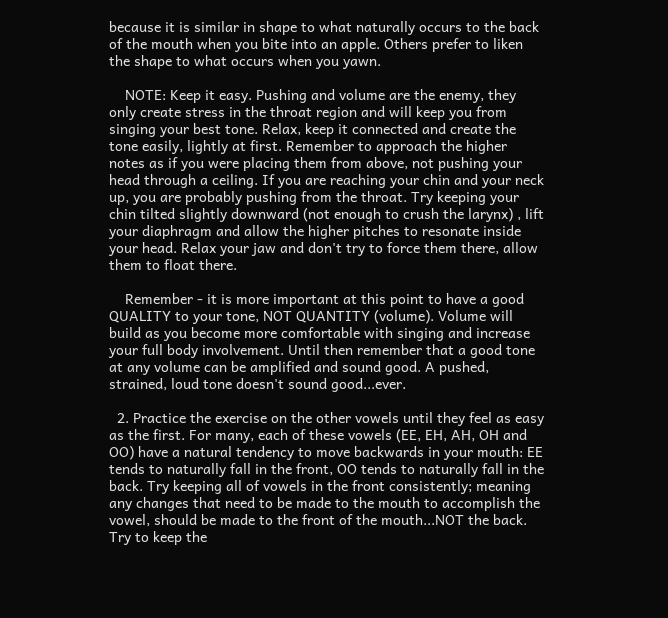because it is similar in shape to what naturally occurs to the back of the mouth when you bite into an apple. Others prefer to liken the shape to what occurs when you yawn.

    NOTE: Keep it easy. Pushing and volume are the enemy, they only create stress in the throat region and will keep you from singing your best tone. Relax, keep it connected and create the tone easily, lightly at first. Remember to approach the higher notes as if you were placing them from above, not pushing your head through a ceiling. If you are reaching your chin and your neck up, you are probably pushing from the throat. Try keeping your chin tilted slightly downward (not enough to crush the larynx) , lift your diaphragm and allow the higher pitches to resonate inside your head. Relax your jaw and don't try to force them there, allow them to float there.

    Remember - it is more important at this point to have a good QUALITY to your tone, NOT QUANTITY (volume). Volume will build as you become more comfortable with singing and increase your full body involvement. Until then remember that a good tone at any volume can be amplified and sound good. A pushed, strained, loud tone doesn't sound good...ever.

  2. Practice the exercise on the other vowels until they feel as easy as the first. For many, each of these vowels (EE, EH, AH, OH and OO) have a natural tendency to move backwards in your mouth: EE tends to naturally fall in the front, OO tends to naturally fall in the back. Try keeping all of vowels in the front consistently; meaning any changes that need to be made to the mouth to accomplish the vowel, should be made to the front of the mouth...NOT the back. Try to keep the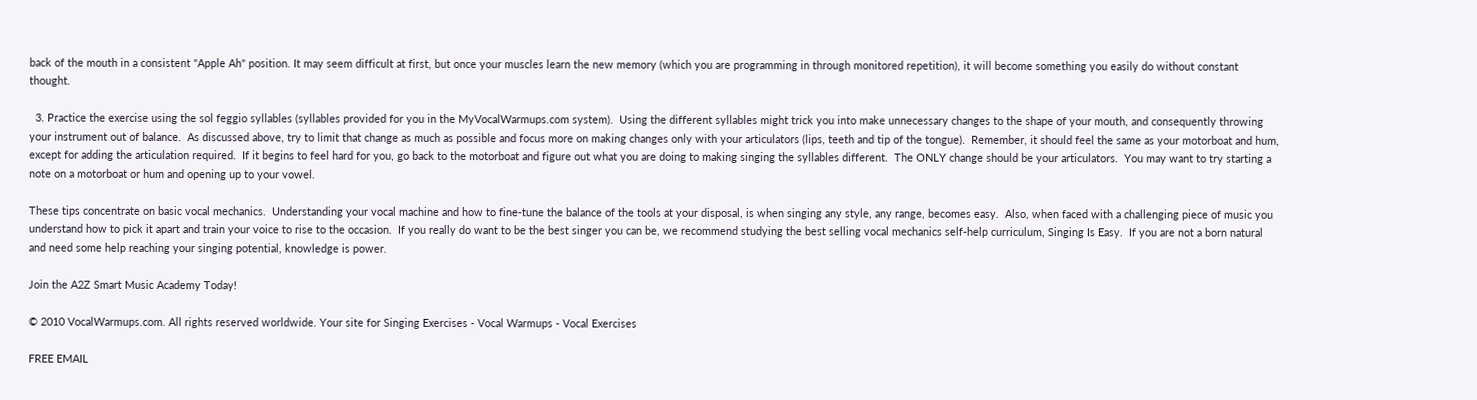back of the mouth in a consistent "Apple Ah" position. It may seem difficult at first, but once your muscles learn the new memory (which you are programming in through monitored repetition), it will become something you easily do without constant thought.

  3. Practice the exercise using the sol feggio syllables (syllables provided for you in the MyVocalWarmups.com system).  Using the different syllables might trick you into make unnecessary changes to the shape of your mouth, and consequently throwing your instrument out of balance.  As discussed above, try to limit that change as much as possible and focus more on making changes only with your articulators (lips, teeth and tip of the tongue).  Remember, it should feel the same as your motorboat and hum, except for adding the articulation required.  If it begins to feel hard for you, go back to the motorboat and figure out what you are doing to making singing the syllables different.  The ONLY change should be your articulators.  You may want to try starting a note on a motorboat or hum and opening up to your vowel.

These tips concentrate on basic vocal mechanics.  Understanding your vocal machine and how to fine-tune the balance of the tools at your disposal, is when singing any style, any range, becomes easy.  Also, when faced with a challenging piece of music you understand how to pick it apart and train your voice to rise to the occasion.  If you really do want to be the best singer you can be, we recommend studying the best selling vocal mechanics self-help curriculum, Singing Is Easy.  If you are not a born natural and need some help reaching your singing potential, knowledge is power.

Join the A2Z Smart Music Academy Today!

© 2010 VocalWarmups.com. All rights reserved worldwide. Your site for Singing Exercises - Vocal Warmups - Vocal Exercises

FREE EMAIL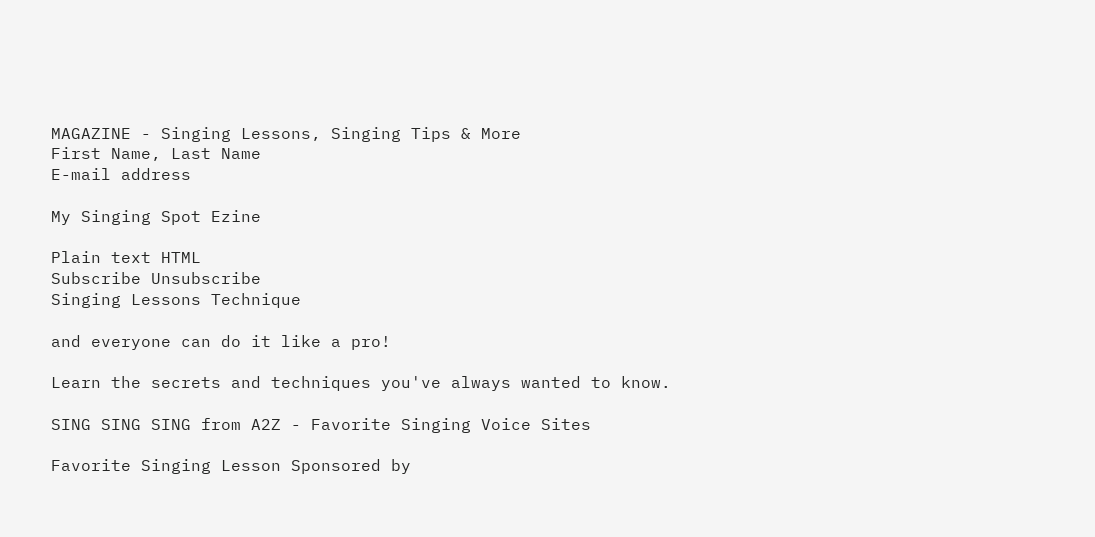MAGAZINE - Singing Lessons, Singing Tips & More
First Name, Last Name
E-mail address

My Singing Spot Ezine

Plain text HTML
Subscribe Unsubscribe
Singing Lessons Technique

and everyone can do it like a pro!

Learn the secrets and techniques you've always wanted to know.

SING SING SING from A2Z - Favorite Singing Voice Sites

Favorite Singing Lesson Sponsored by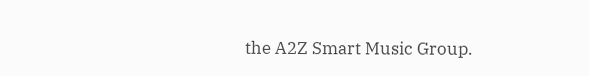the A2Z Smart Music Group.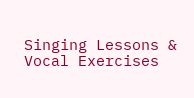Singing Lessons & Vocal Exercises